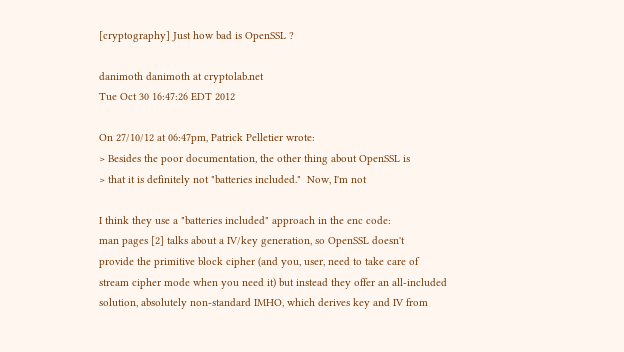[cryptography] Just how bad is OpenSSL ?

danimoth danimoth at cryptolab.net
Tue Oct 30 16:47:26 EDT 2012

On 27/10/12 at 06:47pm, Patrick Pelletier wrote:
> Besides the poor documentation, the other thing about OpenSSL is
> that it is definitely not "batteries included."  Now, I'm not

I think they use a "batteries included" approach in the enc code:
man pages [2] talks about a IV/key generation, so OpenSSL doesn't
provide the primitive block cipher (and you, user, need to take care of
stream cipher mode when you need it) but instead they offer an all-included
solution, absolutely non-standard IMHO, which derives key and IV from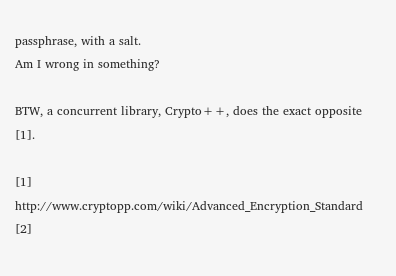passphrase, with a salt.
Am I wrong in something?

BTW, a concurrent library, Crypto++, does the exact opposite [1].

[1] http://www.cryptopp.com/wiki/Advanced_Encryption_Standard
[2]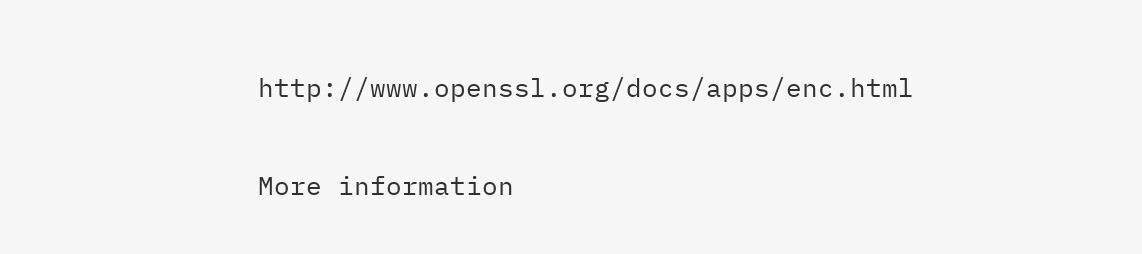http://www.openssl.org/docs/apps/enc.html

More information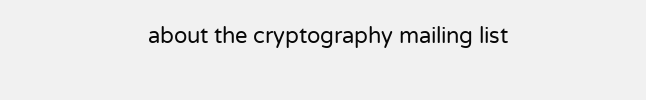about the cryptography mailing list